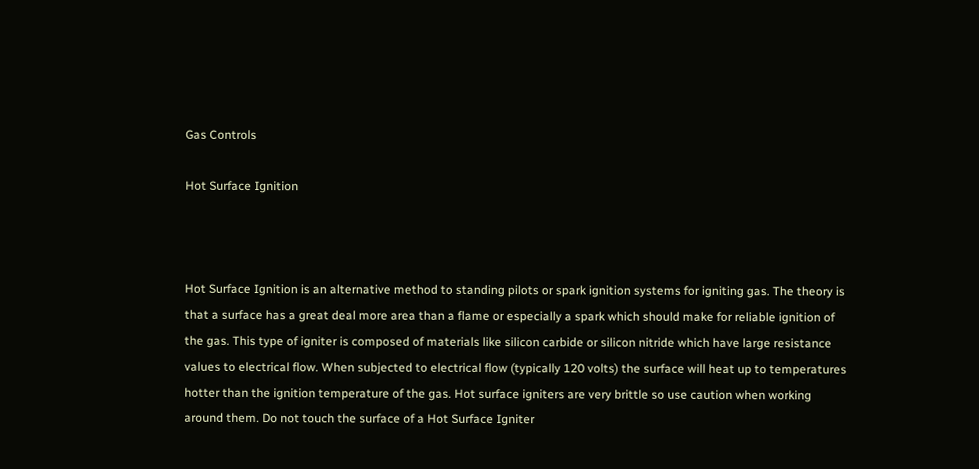Gas Controls

Hot Surface Ignition



Hot Surface Ignition is an alternative method to standing pilots or spark ignition systems for igniting gas. The theory is that a surface has a great deal more area than a flame or especially a spark which should make for reliable ignition of the gas. This type of igniter is composed of materials like silicon carbide or silicon nitride which have large resistance values to electrical flow. When subjected to electrical flow (typically 120 volts) the surface will heat up to temperatures hotter than the ignition temperature of the gas. Hot surface igniters are very brittle so use caution when working around them. Do not touch the surface of a Hot Surface Igniter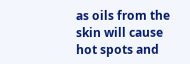as oils from the skin will cause hot spots and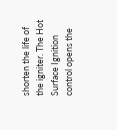shorten the life of the igniter. The Hot Surface Ignition control opens the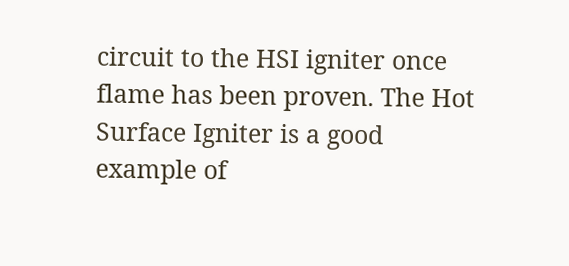circuit to the HSI igniter once flame has been proven. The Hot Surface Igniter is a good example of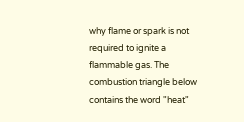why flame or spark is not required to ignite a flammable gas. The combustion triangle below contains the word "heat"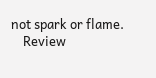not spark or flame.
    Review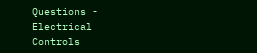Questions - Electrical Controls